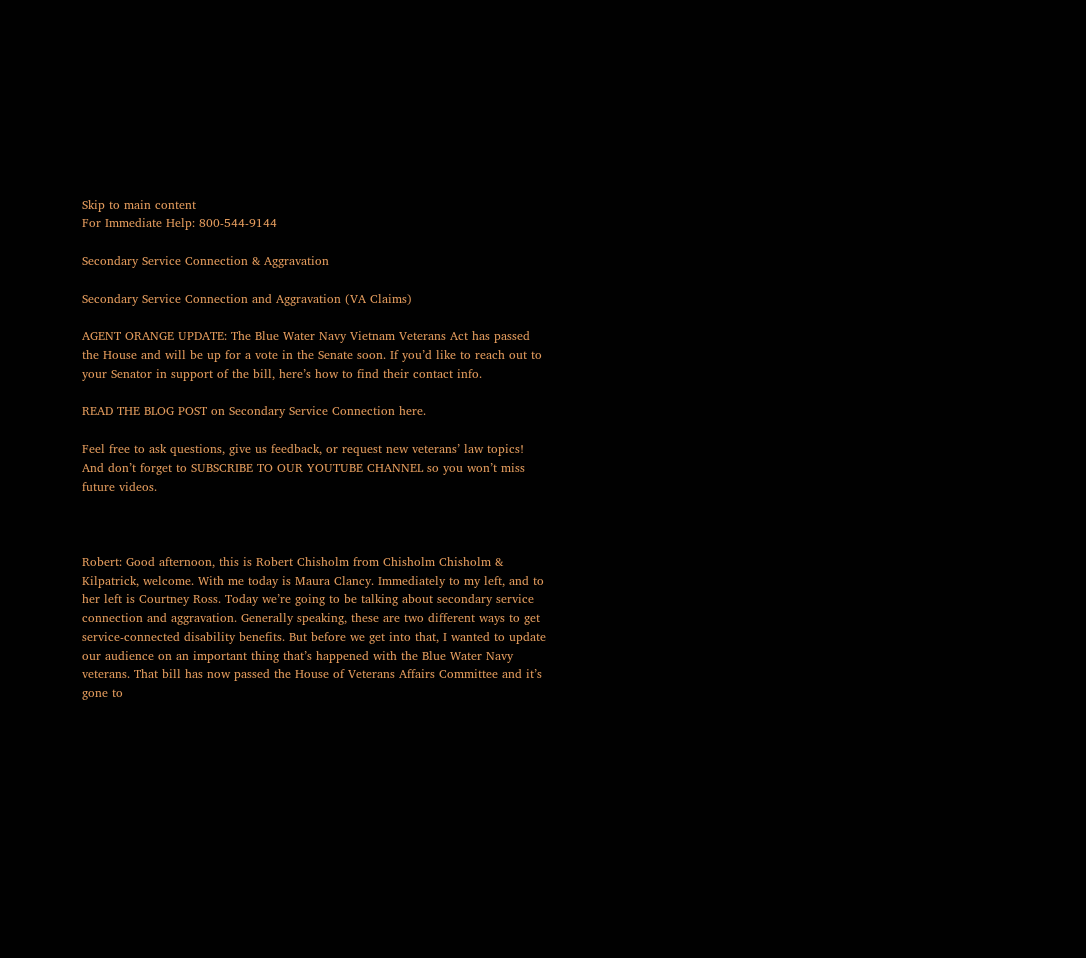Skip to main content
For Immediate Help: 800-544-9144

Secondary Service Connection & Aggravation

Secondary Service Connection and Aggravation (VA Claims)

AGENT ORANGE UPDATE: The Blue Water Navy Vietnam Veterans Act has passed the House and will be up for a vote in the Senate soon. If you’d like to reach out to your Senator in support of the bill, here’s how to find their contact info.

READ THE BLOG POST on Secondary Service Connection here.

Feel free to ask questions, give us feedback, or request new veterans’ law topics! And don’t forget to SUBSCRIBE TO OUR YOUTUBE CHANNEL so you won’t miss future videos.



Robert: Good afternoon, this is Robert Chisholm from Chisholm Chisholm & Kilpatrick, welcome. With me today is Maura Clancy. Immediately to my left, and to her left is Courtney Ross. Today we’re going to be talking about secondary service connection and aggravation. Generally speaking, these are two different ways to get service-connected disability benefits. But before we get into that, I wanted to update our audience on an important thing that’s happened with the Blue Water Navy veterans. That bill has now passed the House of Veterans Affairs Committee and it’s gone to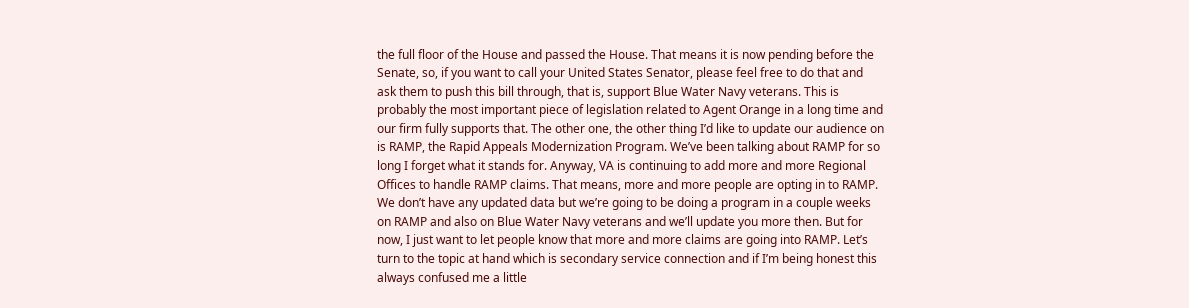the full floor of the House and passed the House. That means it is now pending before the Senate, so, if you want to call your United States Senator, please feel free to do that and ask them to push this bill through, that is, support Blue Water Navy veterans. This is probably the most important piece of legislation related to Agent Orange in a long time and our firm fully supports that. The other one, the other thing I’d like to update our audience on is RAMP, the Rapid Appeals Modernization Program. We’ve been talking about RAMP for so long I forget what it stands for. Anyway, VA is continuing to add more and more Regional Offices to handle RAMP claims. That means, more and more people are opting in to RAMP. We don’t have any updated data but we’re going to be doing a program in a couple weeks on RAMP and also on Blue Water Navy veterans and we’ll update you more then. But for now, I just want to let people know that more and more claims are going into RAMP. Let’s turn to the topic at hand which is secondary service connection and if I’m being honest this always confused me a little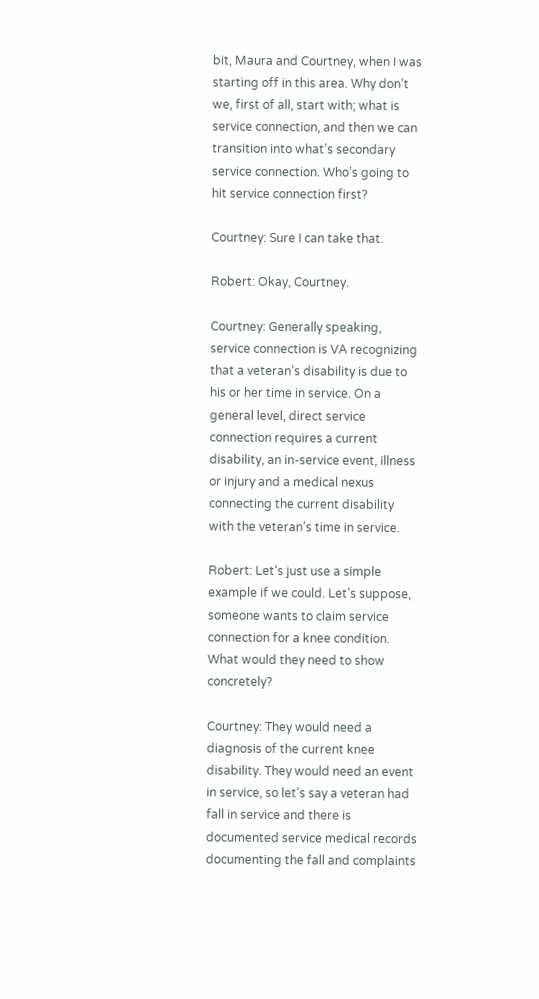bit, Maura and Courtney, when I was starting off in this area. Why don’t we, first of all, start with; what is service connection, and then we can transition into what’s secondary service connection. Who’s going to hit service connection first?

Courtney: Sure I can take that.

Robert: Okay, Courtney.

Courtney: Generally speaking, service connection is VA recognizing that a veteran’s disability is due to his or her time in service. On a general level, direct service connection requires a current disability, an in-service event, illness or injury and a medical nexus connecting the current disability with the veteran’s time in service.

Robert: Let’s just use a simple example if we could. Let’s suppose, someone wants to claim service connection for a knee condition. What would they need to show concretely?

Courtney: They would need a diagnosis of the current knee disability. They would need an event in service, so let’s say a veteran had fall in service and there is documented service medical records documenting the fall and complaints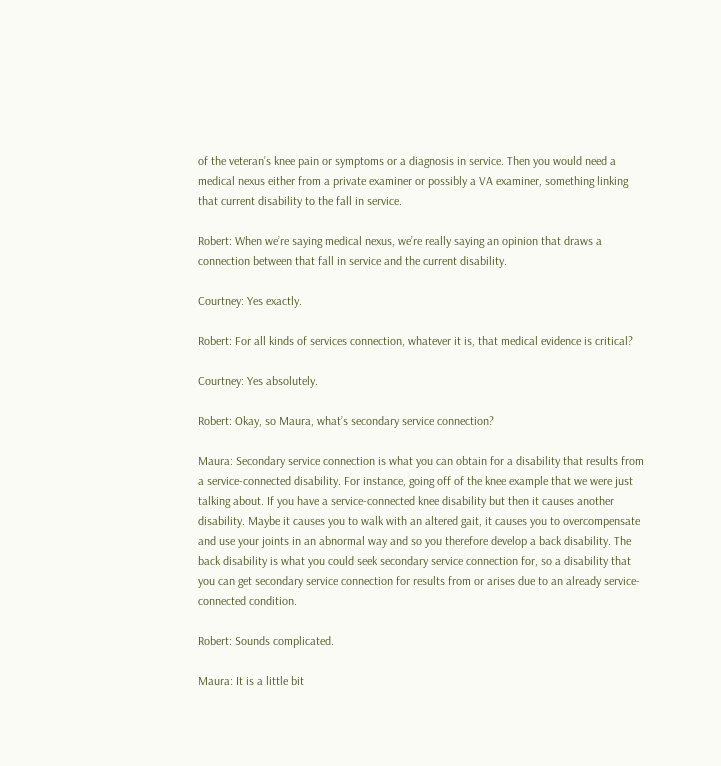of the veteran’s knee pain or symptoms or a diagnosis in service. Then you would need a medical nexus either from a private examiner or possibly a VA examiner, something linking that current disability to the fall in service.

Robert: When we’re saying medical nexus, we’re really saying an opinion that draws a connection between that fall in service and the current disability.

Courtney: Yes exactly.

Robert: For all kinds of services connection, whatever it is, that medical evidence is critical?

Courtney: Yes absolutely.

Robert: Okay, so Maura, what’s secondary service connection?

Maura: Secondary service connection is what you can obtain for a disability that results from a service-connected disability. For instance, going off of the knee example that we were just talking about. If you have a service-connected knee disability but then it causes another disability. Maybe it causes you to walk with an altered gait, it causes you to overcompensate and use your joints in an abnormal way and so you therefore develop a back disability. The back disability is what you could seek secondary service connection for, so a disability that you can get secondary service connection for results from or arises due to an already service-connected condition.

Robert: Sounds complicated.

Maura: It is a little bit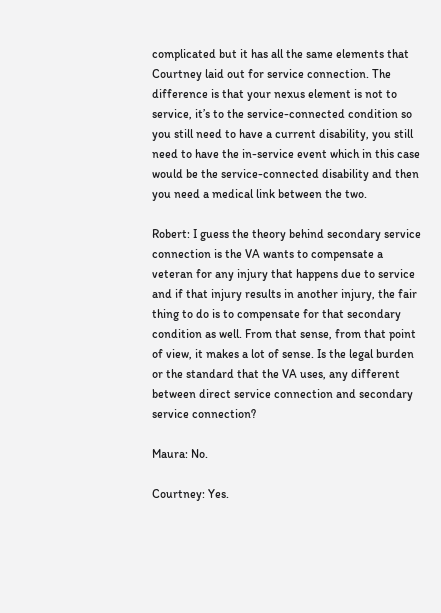complicated but it has all the same elements that Courtney laid out for service connection. The difference is that your nexus element is not to service, it’s to the service-connected condition so you still need to have a current disability, you still need to have the in-service event which in this case would be the service-connected disability and then you need a medical link between the two.

Robert: I guess the theory behind secondary service connection is the VA wants to compensate a veteran for any injury that happens due to service and if that injury results in another injury, the fair thing to do is to compensate for that secondary condition as well. From that sense, from that point of view, it makes a lot of sense. Is the legal burden or the standard that the VA uses, any different between direct service connection and secondary service connection?

Maura: No.

Courtney: Yes.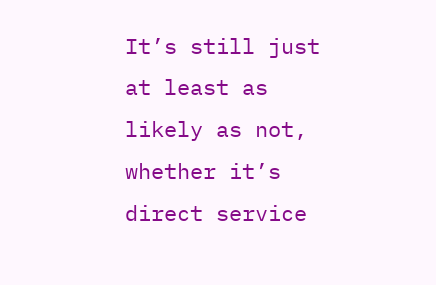It’s still just at least as likely as not, whether it’s direct service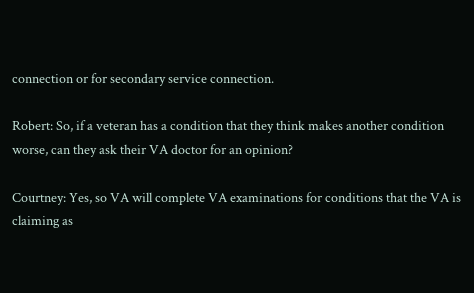connection or for secondary service connection.

Robert: So, if a veteran has a condition that they think makes another condition worse, can they ask their VA doctor for an opinion?

Courtney: Yes, so VA will complete VA examinations for conditions that the VA is claiming as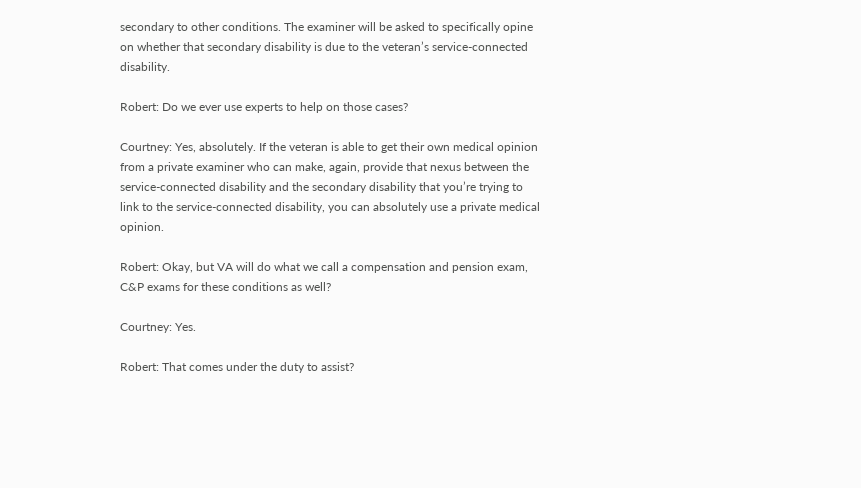secondary to other conditions. The examiner will be asked to specifically opine on whether that secondary disability is due to the veteran’s service-connected disability.

Robert: Do we ever use experts to help on those cases?

Courtney: Yes, absolutely. If the veteran is able to get their own medical opinion from a private examiner who can make, again, provide that nexus between the service-connected disability and the secondary disability that you’re trying to link to the service-connected disability, you can absolutely use a private medical opinion.

Robert: Okay, but VA will do what we call a compensation and pension exam, C&P exams for these conditions as well?

Courtney: Yes.

Robert: That comes under the duty to assist?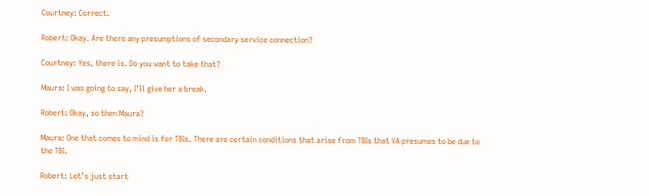Courtney: Correct.

Robert: Okay. Are there any presumptions of secondary service connection?

Courtney: Yes, there is. Do you want to take that?

Maura: I was going to say, I’ll give her a break.

Robert: Okay, so then Maura?

Maura: One that comes to mind is for TBIs. There are certain conditions that arise from TBIs that VA presumes to be due to the TBI.

Robert: Let’s just start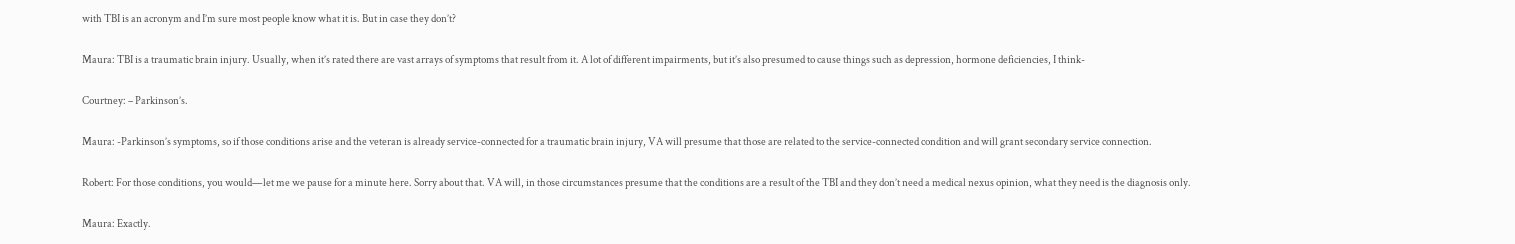with TBI is an acronym and I’m sure most people know what it is. But in case they don’t?

Maura: TBI is a traumatic brain injury. Usually, when it’s rated there are vast arrays of symptoms that result from it. A lot of different impairments, but it’s also presumed to cause things such as depression, hormone deficiencies, I think-

Courtney: – Parkinson’s.

Maura: -Parkinson’s symptoms, so if those conditions arise and the veteran is already service-connected for a traumatic brain injury, VA will presume that those are related to the service-connected condition and will grant secondary service connection.

Robert: For those conditions, you would—let me we pause for a minute here. Sorry about that. VA will, in those circumstances presume that the conditions are a result of the TBI and they don’t need a medical nexus opinion, what they need is the diagnosis only.

Maura: Exactly.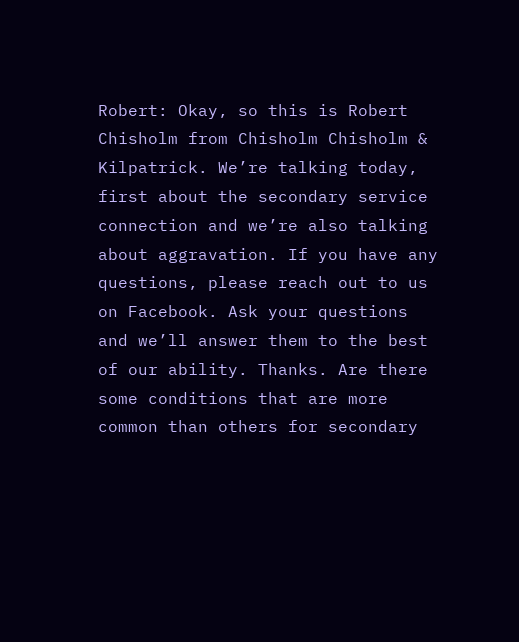Robert: Okay, so this is Robert Chisholm from Chisholm Chisholm & Kilpatrick. We’re talking today, first about the secondary service connection and we’re also talking about aggravation. If you have any questions, please reach out to us on Facebook. Ask your questions and we’ll answer them to the best of our ability. Thanks. Are there some conditions that are more common than others for secondary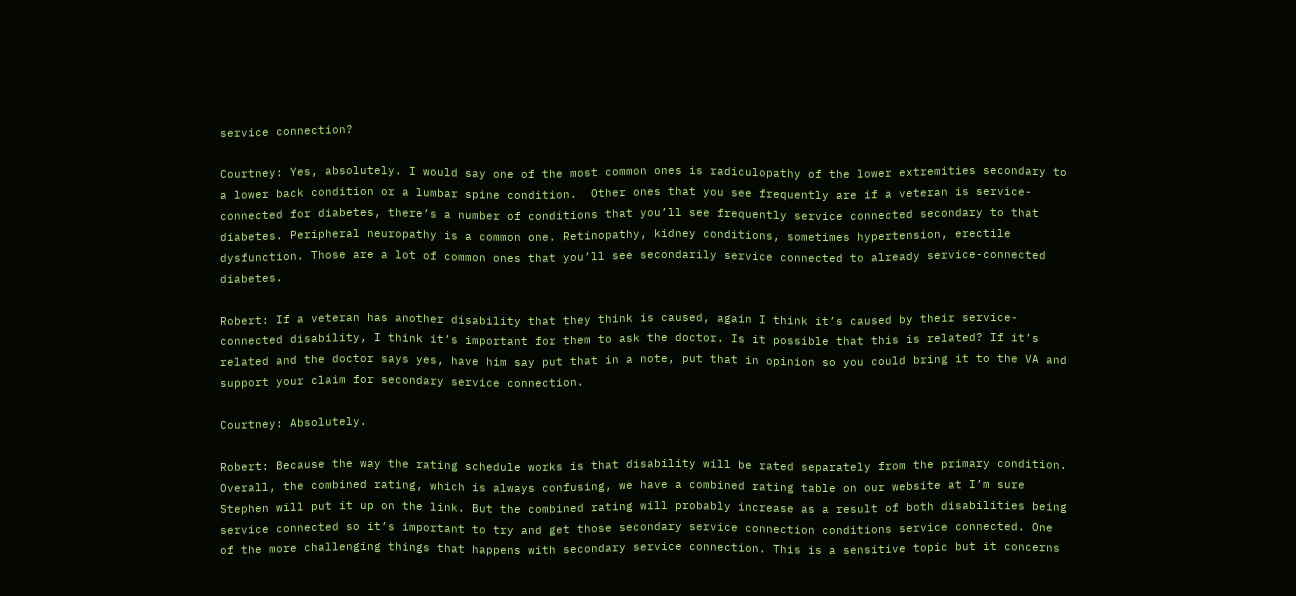service connection?

Courtney: Yes, absolutely. I would say one of the most common ones is radiculopathy of the lower extremities secondary to a lower back condition or a lumbar spine condition.  Other ones that you see frequently are if a veteran is service-connected for diabetes, there’s a number of conditions that you’ll see frequently service connected secondary to that diabetes. Peripheral neuropathy is a common one. Retinopathy, kidney conditions, sometimes hypertension, erectile dysfunction. Those are a lot of common ones that you’ll see secondarily service connected to already service-connected diabetes.

Robert: If a veteran has another disability that they think is caused, again I think it’s caused by their service-connected disability, I think it’s important for them to ask the doctor. Is it possible that this is related? If it’s related and the doctor says yes, have him say put that in a note, put that in opinion so you could bring it to the VA and support your claim for secondary service connection.

Courtney: Absolutely.

Robert: Because the way the rating schedule works is that disability will be rated separately from the primary condition. Overall, the combined rating, which is always confusing, we have a combined rating table on our website at I’m sure Stephen will put it up on the link. But the combined rating will probably increase as a result of both disabilities being service connected so it’s important to try and get those secondary service connection conditions service connected. One of the more challenging things that happens with secondary service connection. This is a sensitive topic but it concerns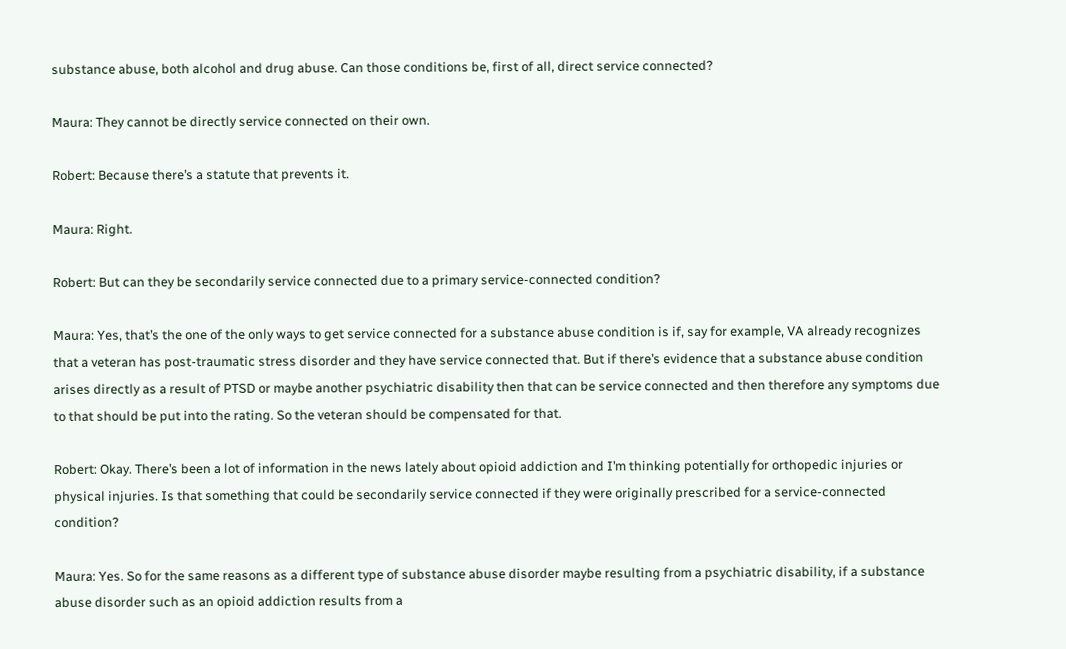substance abuse, both alcohol and drug abuse. Can those conditions be, first of all, direct service connected?

Maura: They cannot be directly service connected on their own.

Robert: Because there’s a statute that prevents it.

Maura: Right.

Robert: But can they be secondarily service connected due to a primary service-connected condition?

Maura: Yes, that’s the one of the only ways to get service connected for a substance abuse condition is if, say for example, VA already recognizes that a veteran has post-traumatic stress disorder and they have service connected that. But if there’s evidence that a substance abuse condition arises directly as a result of PTSD or maybe another psychiatric disability then that can be service connected and then therefore any symptoms due to that should be put into the rating. So the veteran should be compensated for that.

Robert: Okay. There’s been a lot of information in the news lately about opioid addiction and I’m thinking potentially for orthopedic injuries or physical injuries. Is that something that could be secondarily service connected if they were originally prescribed for a service-connected condition?

Maura: Yes. So for the same reasons as a different type of substance abuse disorder maybe resulting from a psychiatric disability, if a substance abuse disorder such as an opioid addiction results from a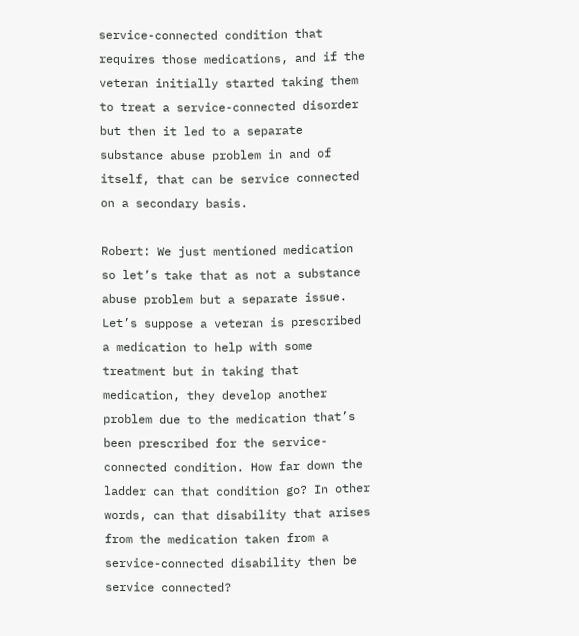service-connected condition that requires those medications, and if the veteran initially started taking them to treat a service-connected disorder but then it led to a separate substance abuse problem in and of itself, that can be service connected on a secondary basis.

Robert: We just mentioned medication so let’s take that as not a substance abuse problem but a separate issue. Let’s suppose a veteran is prescribed a medication to help with some treatment but in taking that medication, they develop another problem due to the medication that’s been prescribed for the service-connected condition. How far down the ladder can that condition go? In other words, can that disability that arises from the medication taken from a service-connected disability then be service connected?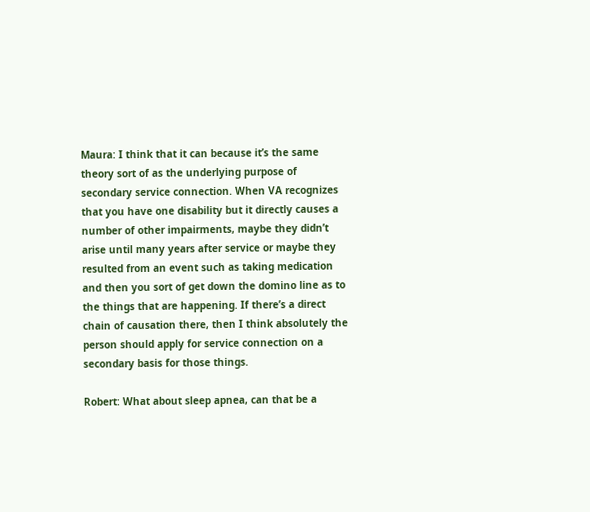Maura: I think that it can because it’s the same theory sort of as the underlying purpose of secondary service connection. When VA recognizes that you have one disability but it directly causes a number of other impairments, maybe they didn’t arise until many years after service or maybe they resulted from an event such as taking medication and then you sort of get down the domino line as to the things that are happening. If there’s a direct chain of causation there, then I think absolutely the person should apply for service connection on a secondary basis for those things.

Robert: What about sleep apnea, can that be a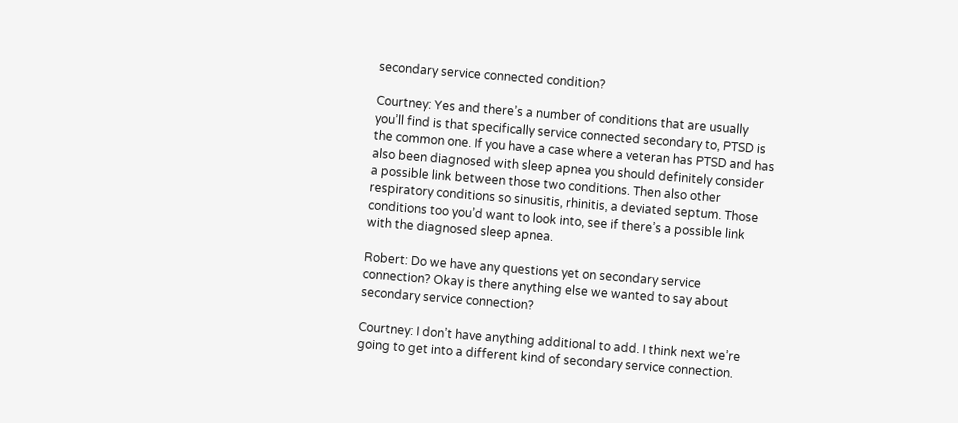secondary service connected condition?

Courtney: Yes and there’s a number of conditions that are usually you’ll find is that specifically service connected secondary to, PTSD is the common one. If you have a case where a veteran has PTSD and has also been diagnosed with sleep apnea you should definitely consider a possible link between those two conditions. Then also other respiratory conditions so sinusitis, rhinitis, a deviated septum. Those conditions too you’d want to look into, see if there’s a possible link with the diagnosed sleep apnea.

Robert: Do we have any questions yet on secondary service connection? Okay is there anything else we wanted to say about secondary service connection?

Courtney: I don’t have anything additional to add. I think next we’re going to get into a different kind of secondary service connection.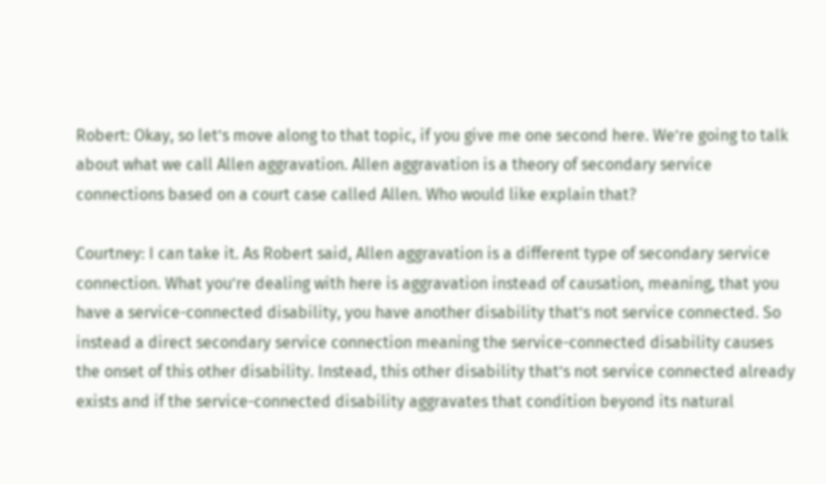Robert: Okay, so let’s move along to that topic, if you give me one second here. We’re going to talk about what we call Allen aggravation. Allen aggravation is a theory of secondary service connections based on a court case called Allen. Who would like explain that?

Courtney: I can take it. As Robert said, Allen aggravation is a different type of secondary service connection. What you’re dealing with here is aggravation instead of causation, meaning, that you have a service-connected disability, you have another disability that’s not service connected. So instead a direct secondary service connection meaning the service-connected disability causes the onset of this other disability. Instead, this other disability that’s not service connected already exists and if the service-connected disability aggravates that condition beyond its natural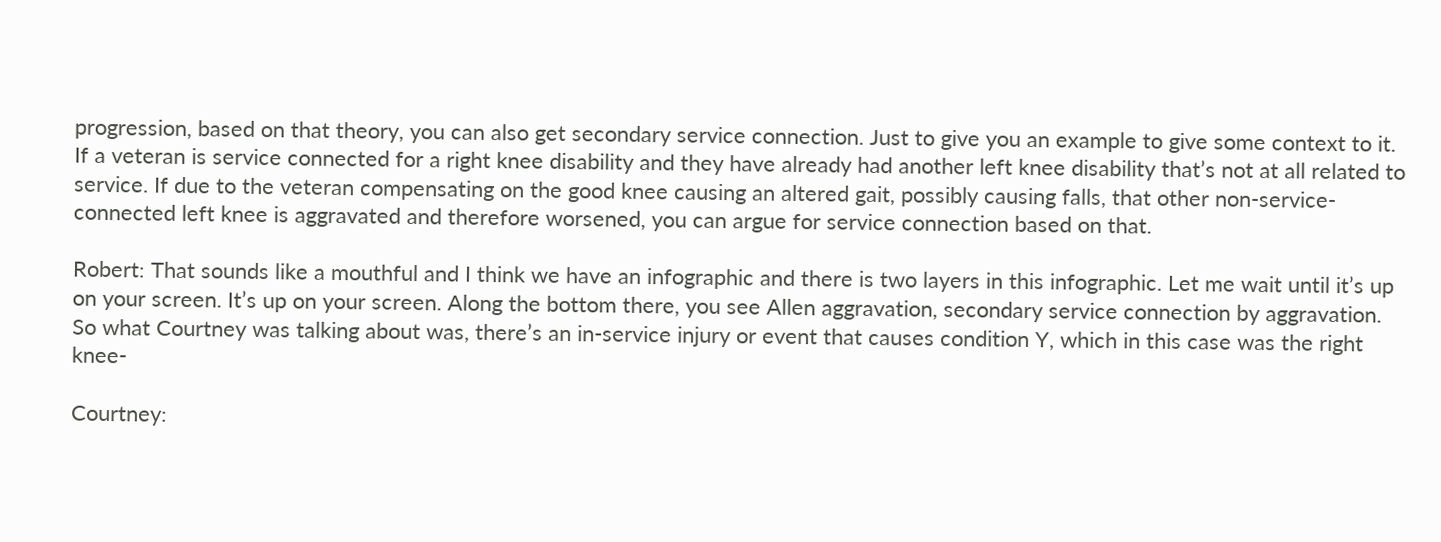progression, based on that theory, you can also get secondary service connection. Just to give you an example to give some context to it. If a veteran is service connected for a right knee disability and they have already had another left knee disability that’s not at all related to service. If due to the veteran compensating on the good knee causing an altered gait, possibly causing falls, that other non-service-connected left knee is aggravated and therefore worsened, you can argue for service connection based on that.

Robert: That sounds like a mouthful and I think we have an infographic and there is two layers in this infographic. Let me wait until it’s up on your screen. It’s up on your screen. Along the bottom there, you see Allen aggravation, secondary service connection by aggravation. So what Courtney was talking about was, there’s an in-service injury or event that causes condition Y, which in this case was the right knee-

Courtney: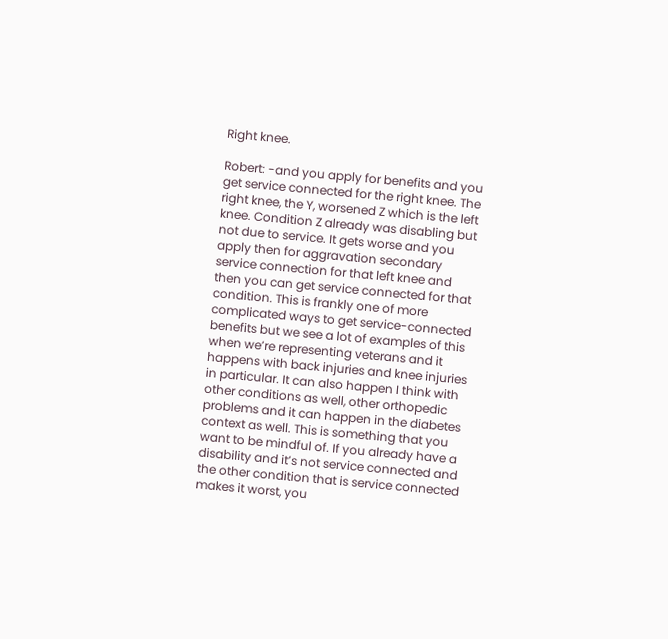Right knee.

Robert: -and you apply for benefits and you get service connected for the right knee. The right knee, the Y, worsened Z which is the left knee. Condition Z already was disabling but not due to service. It gets worse and you apply then for aggravation secondary service connection for that left knee and then you can get service connected for that condition. This is frankly one of more complicated ways to get service-connected benefits but we see a lot of examples of this when we’re representing veterans and it happens with back injuries and knee injuries in particular. It can also happen I think with other conditions as well, other orthopedic problems and it can happen in the diabetes context as well. This is something that you want to be mindful of. If you already have a disability and it’s not service connected and the other condition that is service connected makes it worst, you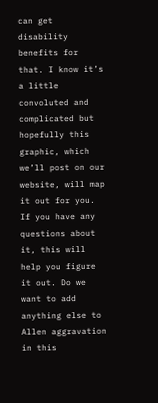can get disability benefits for that. I know it’s a little convoluted and complicated but hopefully this graphic, which we’ll post on our website, will map it out for you. If you have any questions about it, this will help you figure it out. Do we want to add anything else to Allen aggravation in this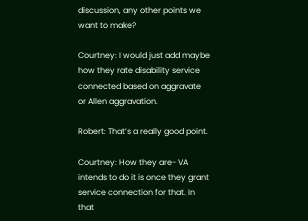discussion, any other points we want to make?

Courtney: I would just add maybe how they rate disability service connected based on aggravate or Allen aggravation.

Robert: That’s a really good point.

Courtney: How they are- VA intends to do it is once they grant service connection for that. In that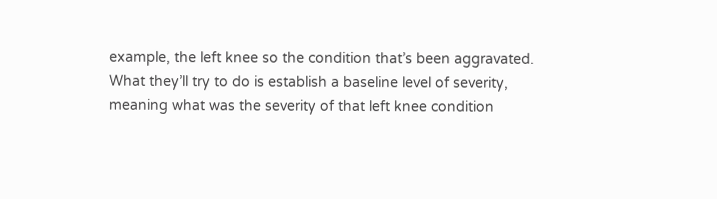example, the left knee so the condition that’s been aggravated. What they’ll try to do is establish a baseline level of severity, meaning what was the severity of that left knee condition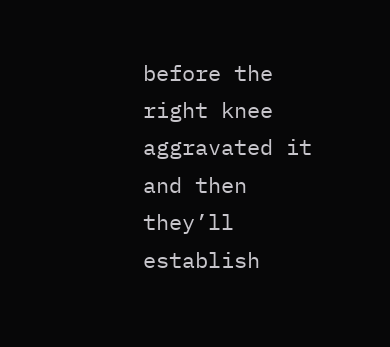before the right knee aggravated it and then they’ll establish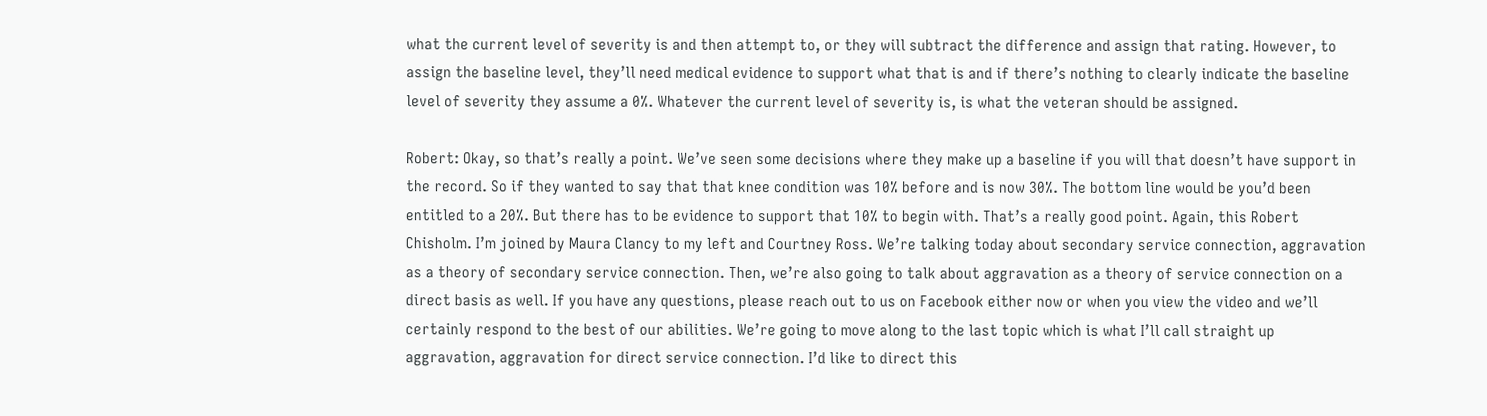what the current level of severity is and then attempt to, or they will subtract the difference and assign that rating. However, to assign the baseline level, they’ll need medical evidence to support what that is and if there’s nothing to clearly indicate the baseline level of severity they assume a 0%. Whatever the current level of severity is, is what the veteran should be assigned.

Robert: Okay, so that’s really a point. We’ve seen some decisions where they make up a baseline if you will that doesn’t have support in the record. So if they wanted to say that that knee condition was 10% before and is now 30%. The bottom line would be you’d been entitled to a 20%. But there has to be evidence to support that 10% to begin with. That’s a really good point. Again, this Robert Chisholm. I’m joined by Maura Clancy to my left and Courtney Ross. We’re talking today about secondary service connection, aggravation as a theory of secondary service connection. Then, we’re also going to talk about aggravation as a theory of service connection on a direct basis as well. If you have any questions, please reach out to us on Facebook either now or when you view the video and we’ll certainly respond to the best of our abilities. We’re going to move along to the last topic which is what I’ll call straight up aggravation, aggravation for direct service connection. I’d like to direct this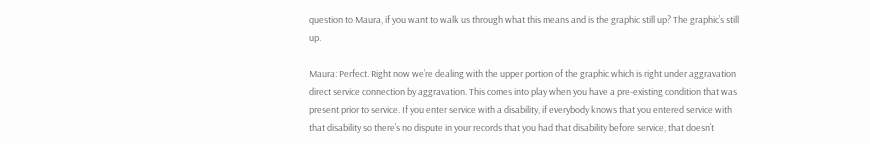question to Maura, if you want to walk us through what this means and is the graphic still up? The graphic’s still up.

Maura: Perfect. Right now we’re dealing with the upper portion of the graphic which is right under aggravation direct service connection by aggravation. This comes into play when you have a pre-existing condition that was present prior to service. If you enter service with a disability, if everybody knows that you entered service with that disability so there’s no dispute in your records that you had that disability before service, that doesn’t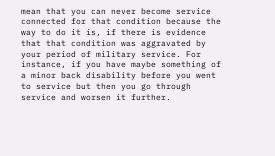mean that you can never become service connected for that condition because the way to do it is, if there is evidence that that condition was aggravated by your period of military service. For instance, if you have maybe something of a minor back disability before you went to service but then you go through service and worsen it further.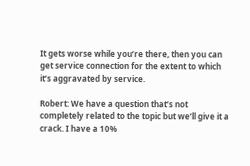It gets worse while you’re there, then you can get service connection for the extent to which it’s aggravated by service.

Robert: We have a question that’s not completely related to the topic but we’ll give it a crack. I have a 10%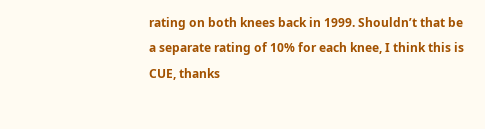rating on both knees back in 1999. Shouldn’t that be a separate rating of 10% for each knee, I think this is CUE, thanks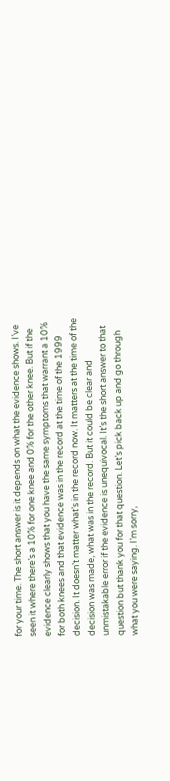for your time. The short answer is it depends on what the evidence shows. I’ve seen it where there’s a 10% for one knee and 0% for the other knee. But if the evidence clearly shows that you have the same symptoms that warrant a 10% for both knees and that evidence was in the record at the time of the 1999 decision. It doesn’t matter what’s in the record now. It matters at the time of the decision was made, what was in the record. But it could be clear and unmistakable error if the evidence is unequivocal. It’s the short answer to that question but thank you for that question. Let’s pick back up and go through what you were saying. I’m sorry,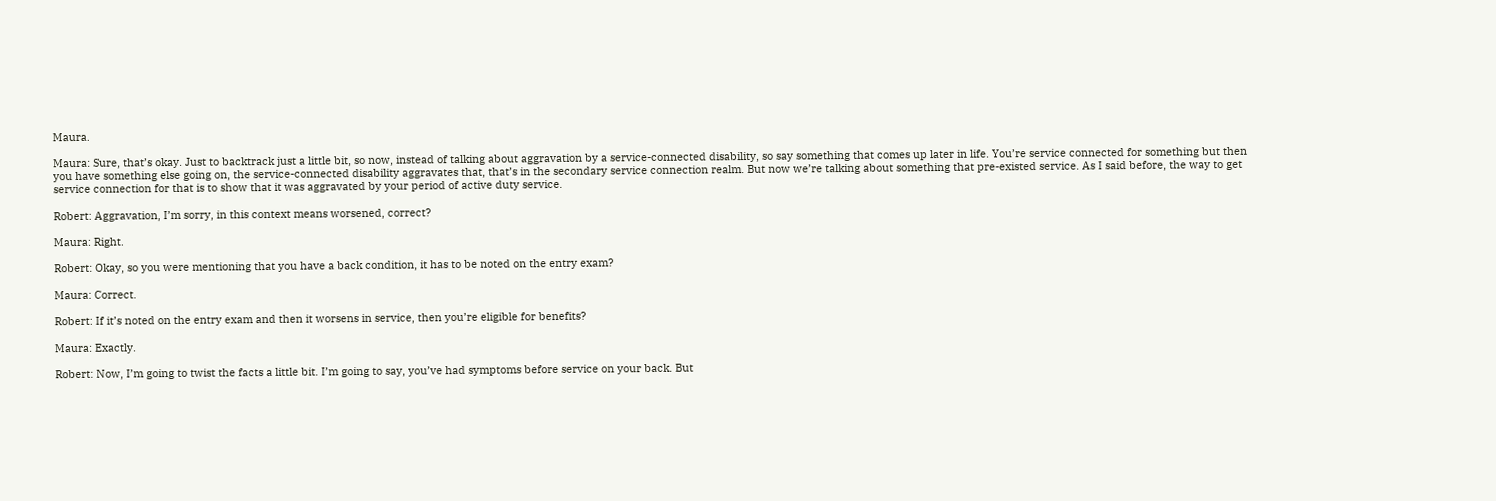Maura.

Maura: Sure, that’s okay. Just to backtrack just a little bit, so now, instead of talking about aggravation by a service-connected disability, so say something that comes up later in life. You’re service connected for something but then you have something else going on, the service-connected disability aggravates that, that’s in the secondary service connection realm. But now we’re talking about something that pre-existed service. As I said before, the way to get service connection for that is to show that it was aggravated by your period of active duty service.

Robert: Aggravation, I’m sorry, in this context means worsened, correct?

Maura: Right.

Robert: Okay, so you were mentioning that you have a back condition, it has to be noted on the entry exam?

Maura: Correct.

Robert: If it’s noted on the entry exam and then it worsens in service, then you’re eligible for benefits?

Maura: Exactly.

Robert: Now, I’m going to twist the facts a little bit. I’m going to say, you’ve had symptoms before service on your back. But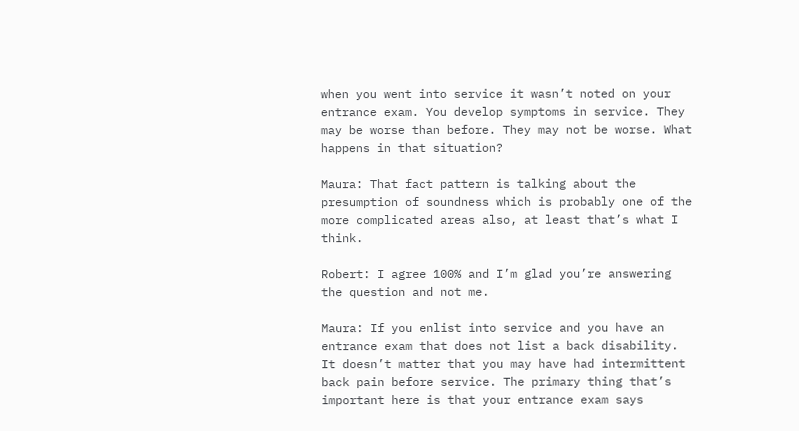when you went into service it wasn’t noted on your entrance exam. You develop symptoms in service. They may be worse than before. They may not be worse. What happens in that situation?

Maura: That fact pattern is talking about the presumption of soundness which is probably one of the more complicated areas also, at least that’s what I think.

Robert: I agree 100% and I’m glad you’re answering the question and not me.

Maura: If you enlist into service and you have an entrance exam that does not list a back disability. It doesn’t matter that you may have had intermittent back pain before service. The primary thing that’s important here is that your entrance exam says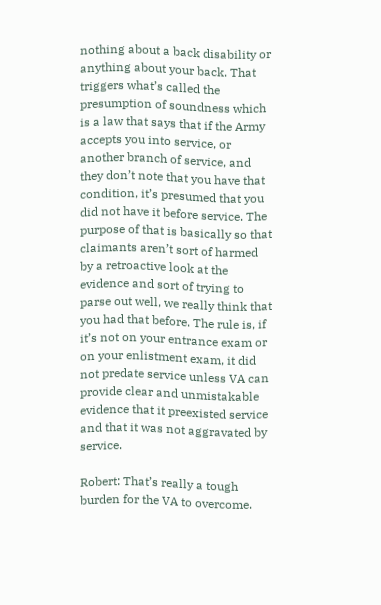nothing about a back disability or anything about your back. That triggers what’s called the presumption of soundness which is a law that says that if the Army accepts you into service, or another branch of service, and they don’t note that you have that condition, it’s presumed that you did not have it before service. The purpose of that is basically so that claimants aren’t sort of harmed by a retroactive look at the evidence and sort of trying to parse out well, we really think that you had that before. The rule is, if it’s not on your entrance exam or on your enlistment exam, it did not predate service unless VA can provide clear and unmistakable evidence that it preexisted service and that it was not aggravated by service.

Robert: That’s really a tough burden for the VA to overcome.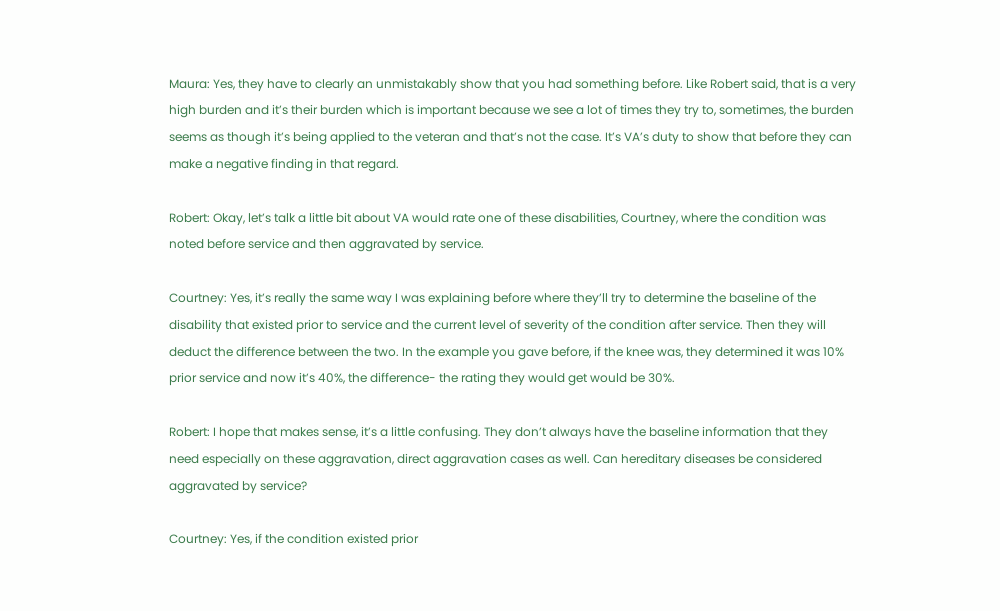Maura: Yes, they have to clearly an unmistakably show that you had something before. Like Robert said, that is a very high burden and it’s their burden which is important because we see a lot of times they try to, sometimes, the burden seems as though it’s being applied to the veteran and that’s not the case. It’s VA’s duty to show that before they can make a negative finding in that regard.

Robert: Okay, let’s talk a little bit about VA would rate one of these disabilities, Courtney, where the condition was noted before service and then aggravated by service.

Courtney: Yes, it’s really the same way I was explaining before where they’ll try to determine the baseline of the disability that existed prior to service and the current level of severity of the condition after service. Then they will deduct the difference between the two. In the example you gave before, if the knee was, they determined it was 10% prior service and now it’s 40%, the difference- the rating they would get would be 30%.

Robert: I hope that makes sense, it’s a little confusing. They don’t always have the baseline information that they need especially on these aggravation, direct aggravation cases as well. Can hereditary diseases be considered aggravated by service?

Courtney: Yes, if the condition existed prior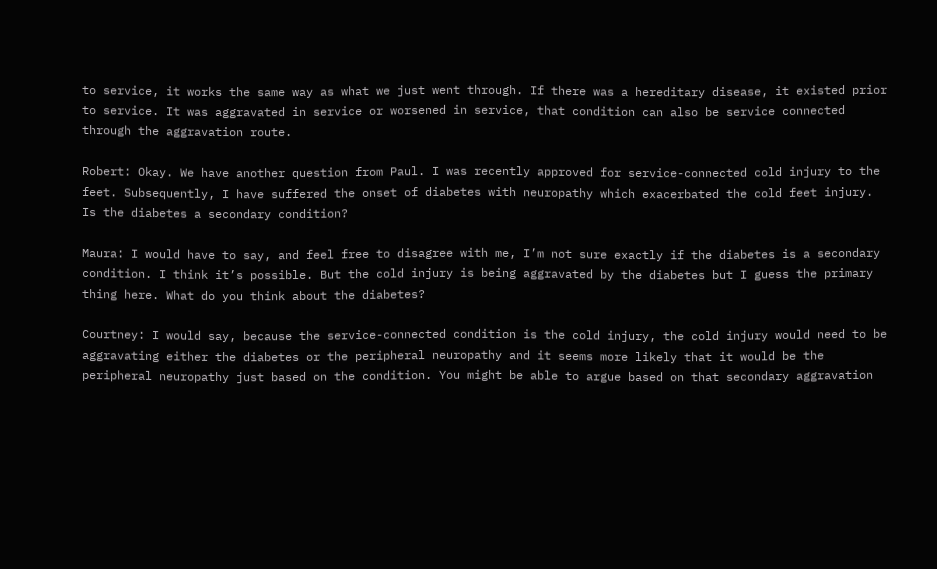to service, it works the same way as what we just went through. If there was a hereditary disease, it existed prior to service. It was aggravated in service or worsened in service, that condition can also be service connected through the aggravation route.

Robert: Okay. We have another question from Paul. I was recently approved for service-connected cold injury to the feet. Subsequently, I have suffered the onset of diabetes with neuropathy which exacerbated the cold feet injury. Is the diabetes a secondary condition?

Maura: I would have to say, and feel free to disagree with me, I’m not sure exactly if the diabetes is a secondary condition. I think it’s possible. But the cold injury is being aggravated by the diabetes but I guess the primary thing here. What do you think about the diabetes?

Courtney: I would say, because the service-connected condition is the cold injury, the cold injury would need to be aggravating either the diabetes or the peripheral neuropathy and it seems more likely that it would be the peripheral neuropathy just based on the condition. You might be able to argue based on that secondary aggravation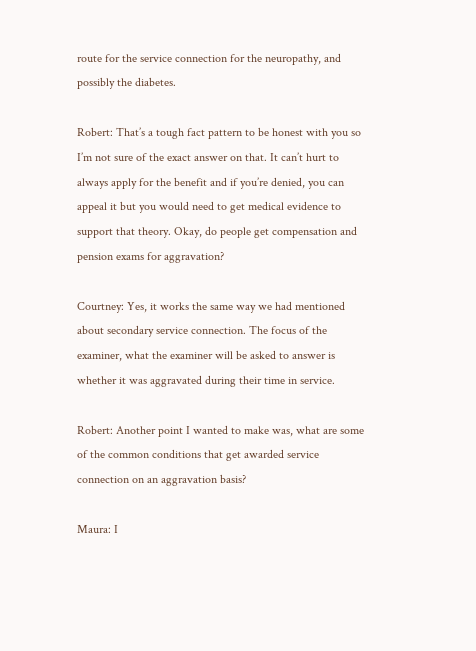route for the service connection for the neuropathy, and possibly the diabetes.

Robert: That’s a tough fact pattern to be honest with you so I’m not sure of the exact answer on that. It can’t hurt to always apply for the benefit and if you’re denied, you can appeal it but you would need to get medical evidence to support that theory. Okay, do people get compensation and pension exams for aggravation?

Courtney: Yes, it works the same way we had mentioned about secondary service connection. The focus of the examiner, what the examiner will be asked to answer is whether it was aggravated during their time in service.

Robert: Another point I wanted to make was, what are some of the common conditions that get awarded service connection on an aggravation basis?

Maura: I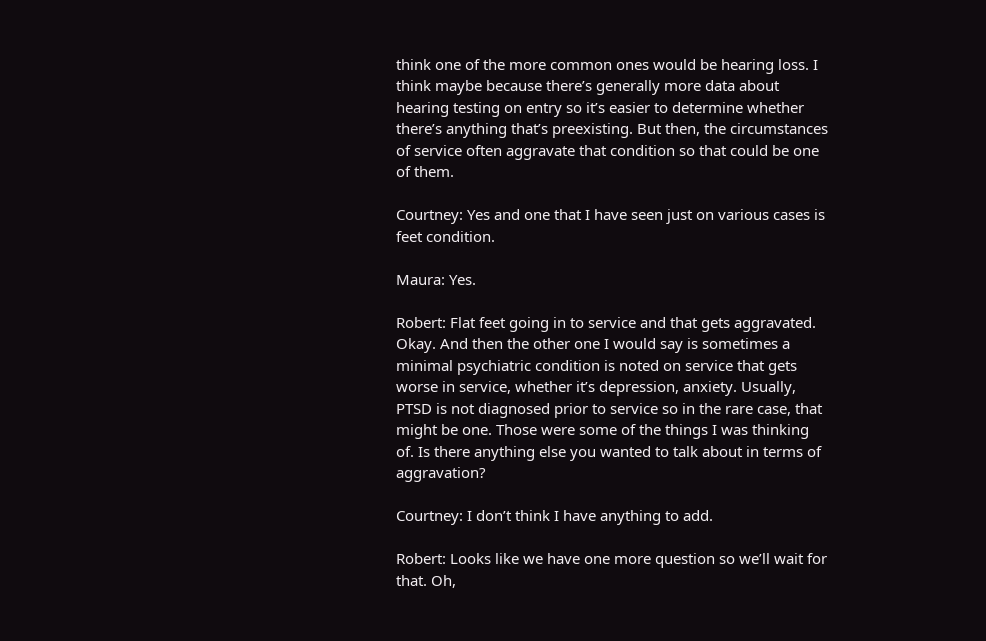think one of the more common ones would be hearing loss. I think maybe because there’s generally more data about hearing testing on entry so it’s easier to determine whether there’s anything that’s preexisting. But then, the circumstances of service often aggravate that condition so that could be one of them.

Courtney: Yes and one that I have seen just on various cases is feet condition.

Maura: Yes.

Robert: Flat feet going in to service and that gets aggravated. Okay. And then the other one I would say is sometimes a minimal psychiatric condition is noted on service that gets worse in service, whether it’s depression, anxiety. Usually, PTSD is not diagnosed prior to service so in the rare case, that might be one. Those were some of the things I was thinking of. Is there anything else you wanted to talk about in terms of aggravation?

Courtney: I don’t think I have anything to add.

Robert: Looks like we have one more question so we’ll wait for that. Oh,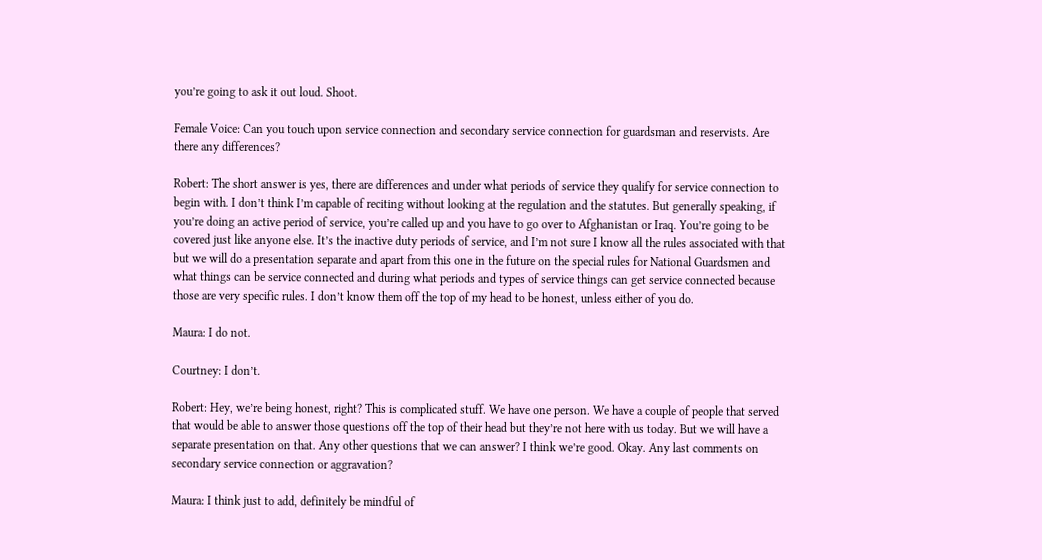you’re going to ask it out loud. Shoot.

Female Voice: Can you touch upon service connection and secondary service connection for guardsman and reservists. Are there any differences?

Robert: The short answer is yes, there are differences and under what periods of service they qualify for service connection to begin with. I don’t think I’m capable of reciting without looking at the regulation and the statutes. But generally speaking, if you’re doing an active period of service, you’re called up and you have to go over to Afghanistan or Iraq. You’re going to be covered just like anyone else. It’s the inactive duty periods of service, and I’m not sure I know all the rules associated with that but we will do a presentation separate and apart from this one in the future on the special rules for National Guardsmen and what things can be service connected and during what periods and types of service things can get service connected because those are very specific rules. I don’t know them off the top of my head to be honest, unless either of you do.

Maura: I do not.

Courtney: I don’t.

Robert: Hey, we’re being honest, right? This is complicated stuff. We have one person. We have a couple of people that served that would be able to answer those questions off the top of their head but they’re not here with us today. But we will have a separate presentation on that. Any other questions that we can answer? I think we’re good. Okay. Any last comments on secondary service connection or aggravation?

Maura: I think just to add, definitely be mindful of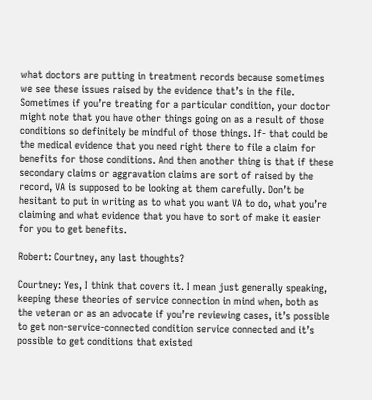what doctors are putting in treatment records because sometimes we see these issues raised by the evidence that’s in the file. Sometimes if you’re treating for a particular condition, your doctor might note that you have other things going on as a result of those conditions so definitely be mindful of those things. If- that could be the medical evidence that you need right there to file a claim for benefits for those conditions. And then another thing is that if these secondary claims or aggravation claims are sort of raised by the record, VA is supposed to be looking at them carefully. Don’t be hesitant to put in writing as to what you want VA to do, what you’re claiming and what evidence that you have to sort of make it easier for you to get benefits.

Robert: Courtney, any last thoughts?

Courtney: Yes, I think that covers it. I mean just generally speaking, keeping these theories of service connection in mind when, both as the veteran or as an advocate if you’re reviewing cases, it’s possible to get non-service-connected condition service connected and it’s possible to get conditions that existed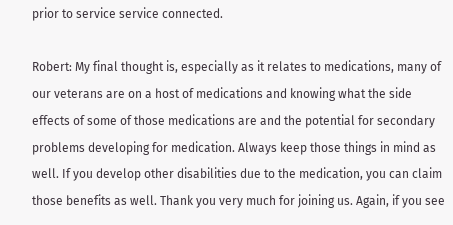prior to service service connected.

Robert: My final thought is, especially as it relates to medications, many of our veterans are on a host of medications and knowing what the side effects of some of those medications are and the potential for secondary problems developing for medication. Always keep those things in mind as well. If you develop other disabilities due to the medication, you can claim those benefits as well. Thank you very much for joining us. Again, if you see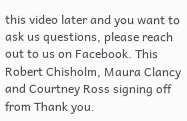this video later and you want to ask us questions, please reach out to us on Facebook. This Robert Chisholm, Maura Clancy and Courtney Ross signing off from Thank you.